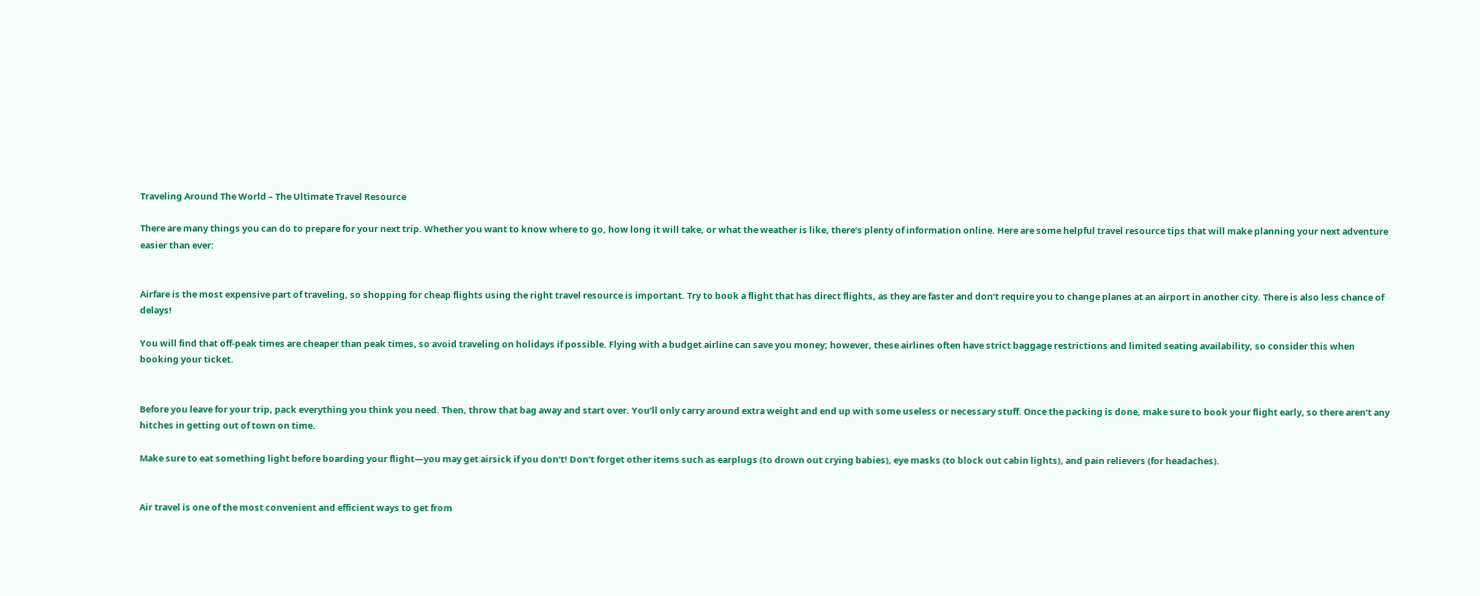Traveling Around The World – The Ultimate Travel Resource

There are many things you can do to prepare for your next trip. Whether you want to know where to go, how long it will take, or what the weather is like, there’s plenty of information online. Here are some helpful travel resource tips that will make planning your next adventure easier than ever:


Airfare is the most expensive part of traveling, so shopping for cheap flights using the right travel resource is important. Try to book a flight that has direct flights, as they are faster and don’t require you to change planes at an airport in another city. There is also less chance of delays!

You will find that off-peak times are cheaper than peak times, so avoid traveling on holidays if possible. Flying with a budget airline can save you money; however, these airlines often have strict baggage restrictions and limited seating availability, so consider this when booking your ticket.


Before you leave for your trip, pack everything you think you need. Then, throw that bag away and start over. You’ll only carry around extra weight and end up with some useless or necessary stuff. Once the packing is done, make sure to book your flight early, so there aren’t any hitches in getting out of town on time.

Make sure to eat something light before boarding your flight—you may get airsick if you don’t! Don’t forget other items such as earplugs (to drown out crying babies), eye masks (to block out cabin lights), and pain relievers (for headaches).


Air travel is one of the most convenient and efficient ways to get from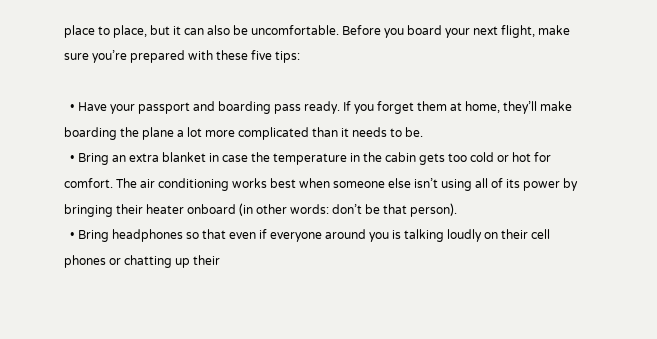place to place, but it can also be uncomfortable. Before you board your next flight, make sure you’re prepared with these five tips:

  • Have your passport and boarding pass ready. If you forget them at home, they’ll make boarding the plane a lot more complicated than it needs to be.
  • Bring an extra blanket in case the temperature in the cabin gets too cold or hot for comfort. The air conditioning works best when someone else isn’t using all of its power by bringing their heater onboard (in other words: don’t be that person).
  • Bring headphones so that even if everyone around you is talking loudly on their cell phones or chatting up their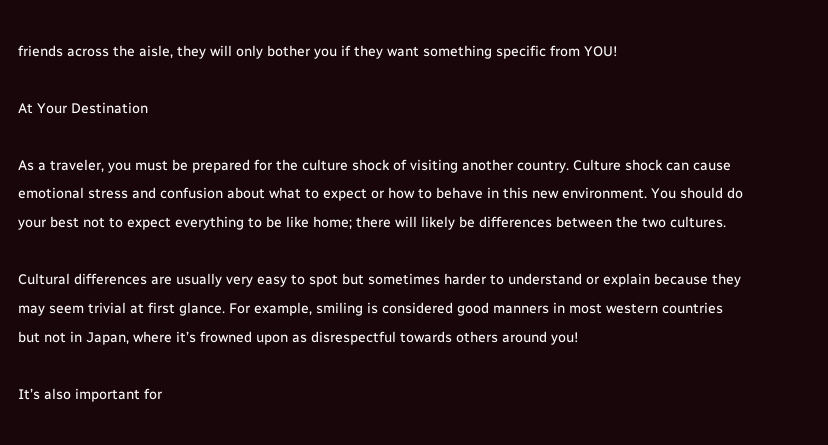friends across the aisle, they will only bother you if they want something specific from YOU!

At Your Destination

As a traveler, you must be prepared for the culture shock of visiting another country. Culture shock can cause emotional stress and confusion about what to expect or how to behave in this new environment. You should do your best not to expect everything to be like home; there will likely be differences between the two cultures.

Cultural differences are usually very easy to spot but sometimes harder to understand or explain because they may seem trivial at first glance. For example, smiling is considered good manners in most western countries but not in Japan, where it’s frowned upon as disrespectful towards others around you!

It’s also important for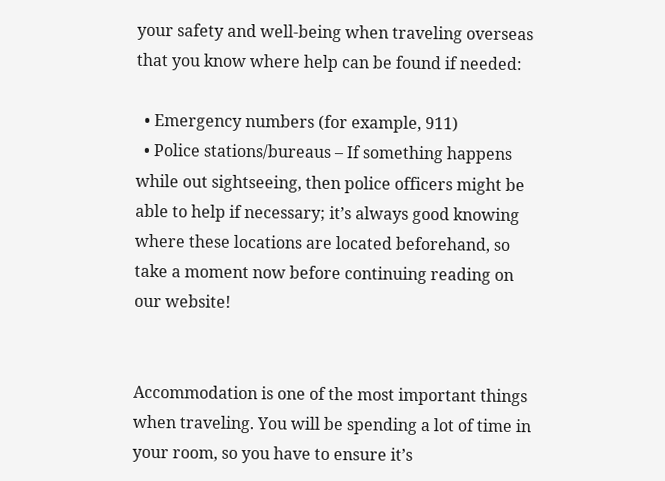your safety and well-being when traveling overseas that you know where help can be found if needed:

  • Emergency numbers (for example, 911)
  • Police stations/bureaus – If something happens while out sightseeing, then police officers might be able to help if necessary; it’s always good knowing where these locations are located beforehand, so take a moment now before continuing reading on our website!


Accommodation is one of the most important things when traveling. You will be spending a lot of time in your room, so you have to ensure it’s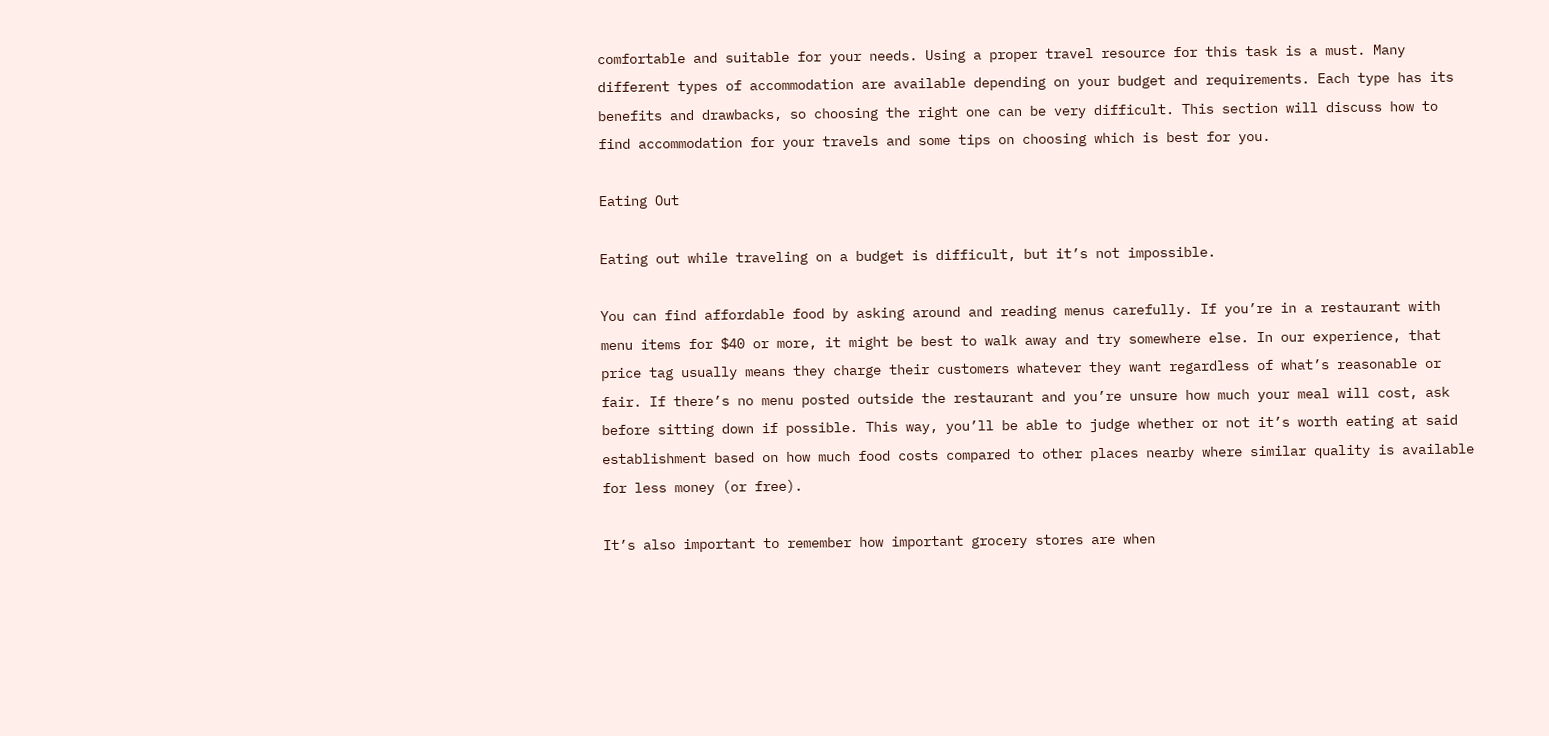comfortable and suitable for your needs. Using a proper travel resource for this task is a must. Many different types of accommodation are available depending on your budget and requirements. Each type has its benefits and drawbacks, so choosing the right one can be very difficult. This section will discuss how to find accommodation for your travels and some tips on choosing which is best for you.

Eating Out

Eating out while traveling on a budget is difficult, but it’s not impossible.

You can find affordable food by asking around and reading menus carefully. If you’re in a restaurant with menu items for $40 or more, it might be best to walk away and try somewhere else. In our experience, that price tag usually means they charge their customers whatever they want regardless of what’s reasonable or fair. If there’s no menu posted outside the restaurant and you’re unsure how much your meal will cost, ask before sitting down if possible. This way, you’ll be able to judge whether or not it’s worth eating at said establishment based on how much food costs compared to other places nearby where similar quality is available for less money (or free).

It’s also important to remember how important grocery stores are when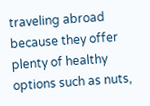traveling abroad because they offer plenty of healthy options such as nuts,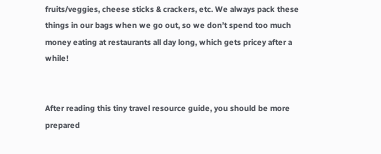fruits/veggies, cheese sticks & crackers, etc. We always pack these things in our bags when we go out, so we don’t spend too much money eating at restaurants all day long, which gets pricey after a while!


After reading this tiny travel resource guide, you should be more prepared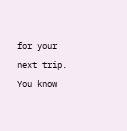for your next trip. You know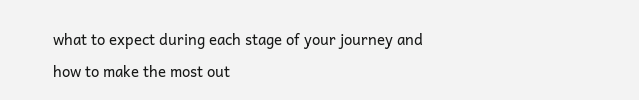what to expect during each stage of your journey and how to make the most out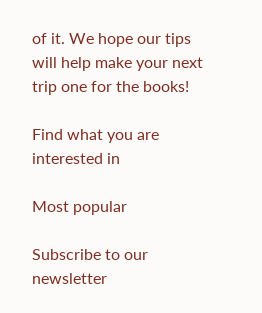of it. We hope our tips will help make your next trip one for the books!

Find what you are interested in

Most popular

Subscribe to our newsletter